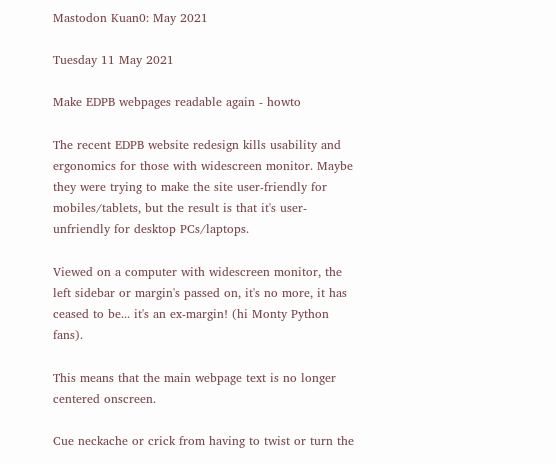Mastodon Kuan0: May 2021

Tuesday 11 May 2021

Make EDPB webpages readable again - howto

The recent EDPB website redesign kills usability and ergonomics for those with widescreen monitor. Maybe they were trying to make the site user-friendly for mobiles/tablets, but the result is that it's user-unfriendly for desktop PCs/laptops.

Viewed on a computer with widescreen monitor, the left sidebar or margin's passed on, it's no more, it has ceased to be... it's an ex-margin! (hi Monty Python fans).

This means that the main webpage text is no longer centered onscreen.

Cue neckache or crick from having to twist or turn the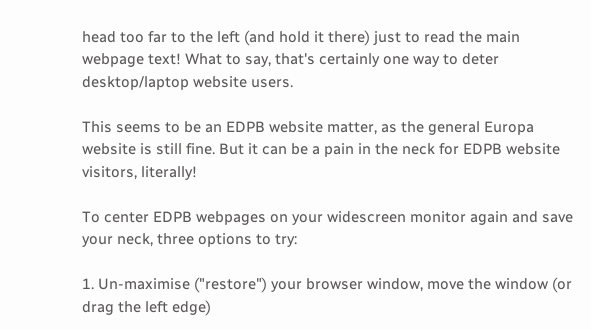head too far to the left (and hold it there) just to read the main webpage text! What to say, that's certainly one way to deter desktop/laptop website users.

This seems to be an EDPB website matter, as the general Europa website is still fine. But it can be a pain in the neck for EDPB website visitors, literally!

To center EDPB webpages on your widescreen monitor again and save your neck, three options to try:

1. Un-maximise ("restore") your browser window, move the window (or drag the left edge)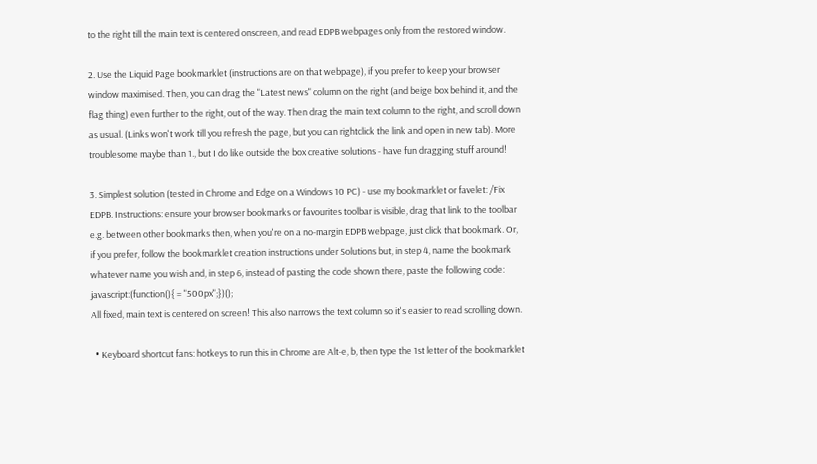to the right till the main text is centered onscreen, and read EDPB webpages only from the restored window.

2. Use the Liquid Page bookmarklet (instructions are on that webpage), if you prefer to keep your browser window maximised. Then, you can drag the "Latest news" column on the right (and beige box behind it, and the flag thing) even further to the right, out of the way. Then drag the main text column to the right, and scroll down as usual. (Links won't work till you refresh the page, but you can rightclick the link and open in new tab). More troublesome maybe than 1., but I do like outside the box creative solutions - have fun dragging stuff around!

3. Simplest solution (tested in Chrome and Edge on a Windows 10 PC) - use my bookmarklet or favelet: /Fix EDPB. Instructions: ensure your browser bookmarks or favourites toolbar is visible, drag that link to the toolbar e.g. between other bookmarks then, when you're on a no-margin EDPB webpage, just click that bookmark. Or, if you prefer, follow the bookmarklet creation instructions under Solutions but, in step 4, name the bookmark whatever name you wish and, in step 6, instead of pasting the code shown there, paste the following code:
javascript:(function(){ = "500px";})();
All fixed, main text is centered on screen! This also narrows the text column so it's easier to read scrolling down.

  • Keyboard shortcut fans: hotkeys to run this in Chrome are Alt-e, b, then type the 1st letter of the bookmarklet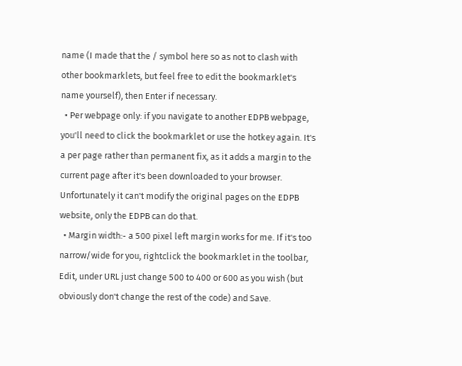name (I made that the / symbol here so as not to clash with other bookmarklets, but feel free to edit the bookmarklet's name yourself), then Enter if necessary.
  • Per webpage only: if you navigate to another EDPB webpage, you'll need to click the bookmarklet or use the hotkey again. It's a per page rather than permanent fix, as it adds a margin to the current page after it's been downloaded to your browser. Unfortunately it can't modify the original pages on the EDPB website, only the EDPB can do that.
  • Margin width:- a 500 pixel left margin works for me. If it's too narrow/wide for you, rightclick the bookmarklet in the toolbar, Edit, under URL just change 500 to 400 or 600 as you wish (but obviously don't change the rest of the code) and Save.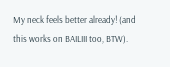My neck feels better already! (and this works on BAILIII too, BTW).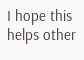I hope this helps other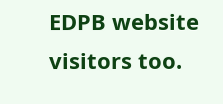EDPB website visitors too.